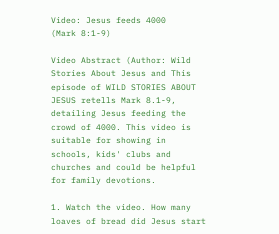Video: Jesus feeds 4000
(Mark 8:1-9)

Video Abstract (Author: Wild Stories About Jesus and This episode of WILD STORIES ABOUT JESUS retells Mark 8.1-9, detailing Jesus feeding the crowd of 4000. This video is suitable for showing in schools, kids' clubs and churches and could be helpful for family devotions.

1. Watch the video. How many loaves of bread did Jesus start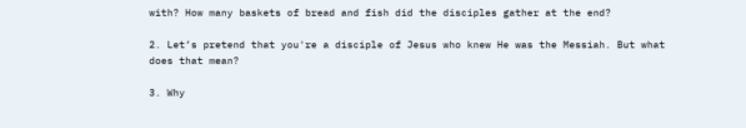with? How many baskets of bread and fish did the disciples gather at the end?

2. Let’s pretend that you're a disciple of Jesus who knew He was the Messiah. But what does that mean?

3. Why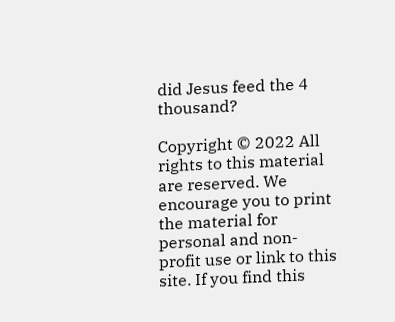did Jesus feed the 4 thousand?

Copyright © 2022 All rights to this material are reserved. We encourage you to print the material for personal and non-profit use or link to this site. If you find this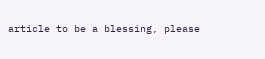article to be a blessing, please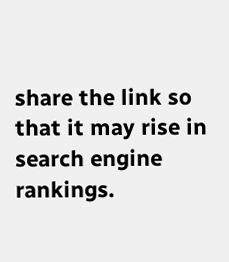share the link so that it may rise in search engine rankings.